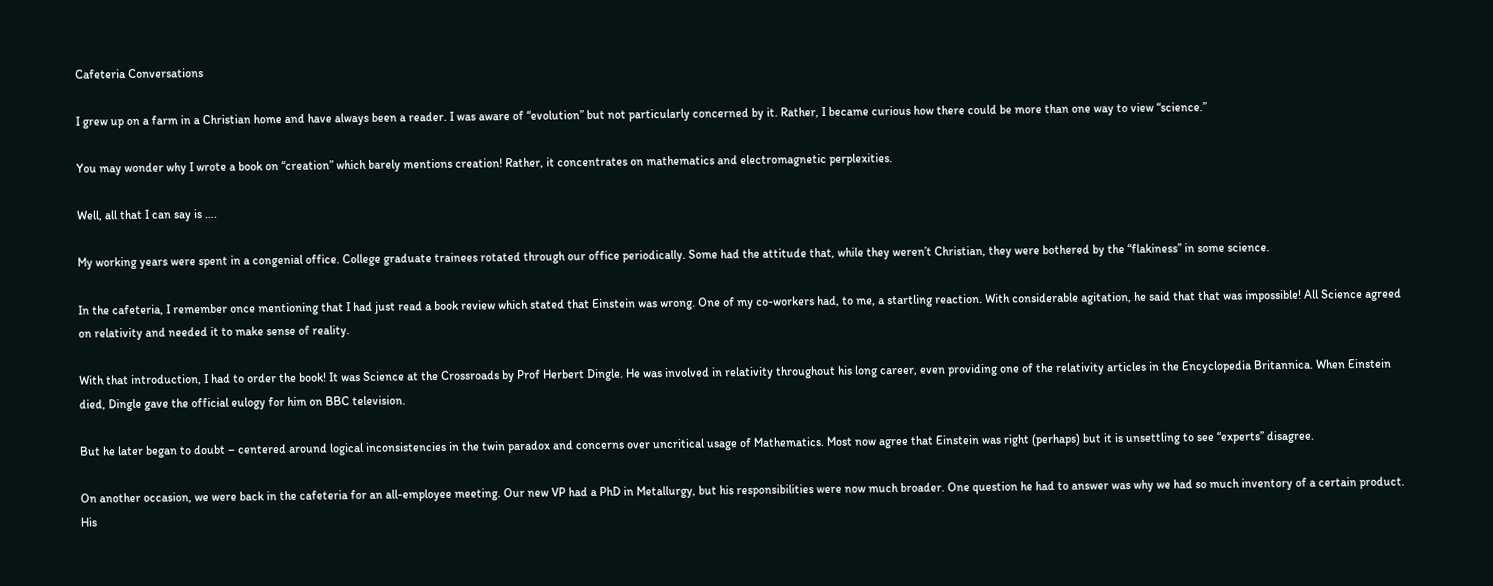Cafeteria Conversations

I grew up on a farm in a Christian home and have always been a reader. I was aware of “evolution” but not particularly concerned by it. Rather, I became curious how there could be more than one way to view “science.”

You may wonder why I wrote a book on “creation” which barely mentions creation! Rather, it concentrates on mathematics and electromagnetic perplexities.

Well, all that I can say is ….

My working years were spent in a congenial office. College graduate trainees rotated through our office periodically. Some had the attitude that, while they weren’t Christian, they were bothered by the “flakiness” in some science.

In the cafeteria, I remember once mentioning that I had just read a book review which stated that Einstein was wrong. One of my co-workers had, to me, a startling reaction. With considerable agitation, he said that that was impossible! All Science agreed on relativity and needed it to make sense of reality.

With that introduction, I had to order the book! It was Science at the Crossroads by Prof Herbert Dingle. He was involved in relativity throughout his long career, even providing one of the relativity articles in the Encyclopedia Britannica. When Einstein died, Dingle gave the official eulogy for him on BBC television.

But he later began to doubt – centered around logical inconsistencies in the twin paradox and concerns over uncritical usage of Mathematics. Most now agree that Einstein was right (perhaps) but it is unsettling to see “experts” disagree.

On another occasion, we were back in the cafeteria for an all-employee meeting. Our new VP had a PhD in Metallurgy, but his responsibilities were now much broader. One question he had to answer was why we had so much inventory of a certain product. His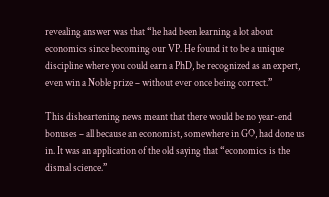revealing answer was that “he had been learning a lot about economics since becoming our VP. He found it to be a unique discipline where you could earn a PhD, be recognized as an expert, even win a Noble prize – without ever once being correct.”

This disheartening news meant that there would be no year-end bonuses – all because an economist, somewhere in GO, had done us in. It was an application of the old saying that “economics is the dismal science.”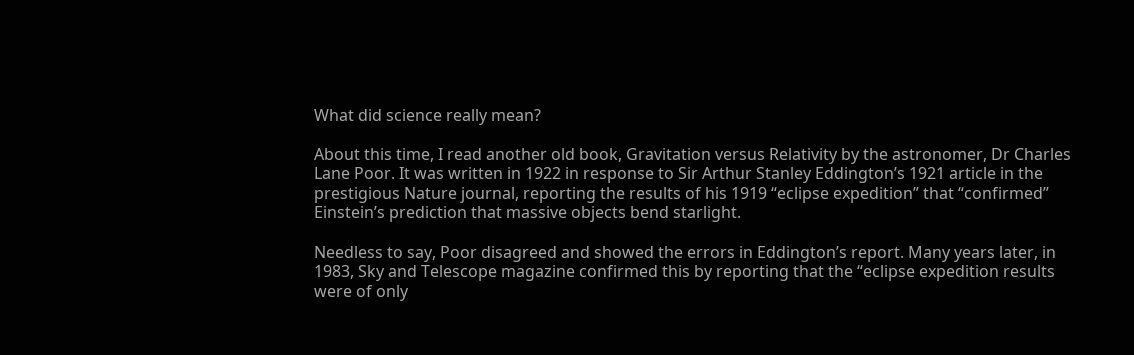What did science really mean?

About this time, I read another old book, Gravitation versus Relativity by the astronomer, Dr Charles Lane Poor. It was written in 1922 in response to Sir Arthur Stanley Eddington’s 1921 article in the prestigious Nature journal, reporting the results of his 1919 “eclipse expedition” that “confirmed” Einstein’s prediction that massive objects bend starlight.

Needless to say, Poor disagreed and showed the errors in Eddington’s report. Many years later, in 1983, Sky and Telescope magazine confirmed this by reporting that the “eclipse expedition results were of only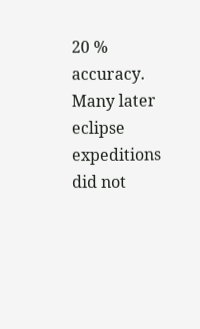20 % accuracy. Many later eclipse expeditions did not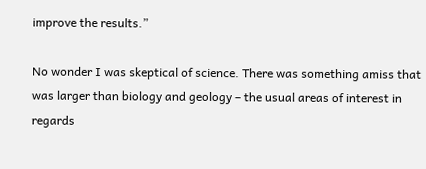improve the results.”

No wonder I was skeptical of science. There was something amiss that was larger than biology and geology – the usual areas of interest in regards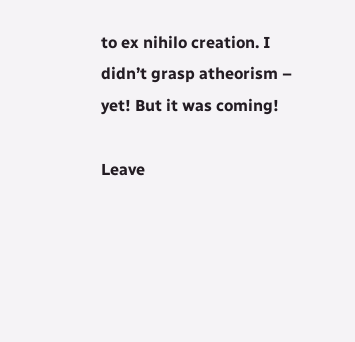to ex nihilo creation. I didn’t grasp atheorism – yet! But it was coming!

Leave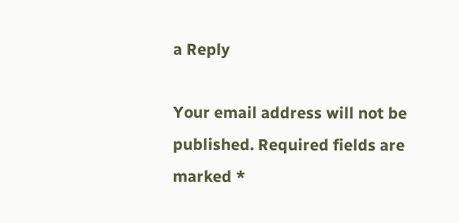a Reply

Your email address will not be published. Required fields are marked *